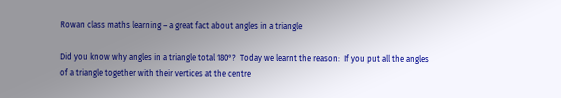Rowan class maths learning – a great fact about angles in a triangle

Did you know why angles in a triangle total 180°?  Today we learnt the reason:  If you put all the angles of a triangle together with their vertices at the centre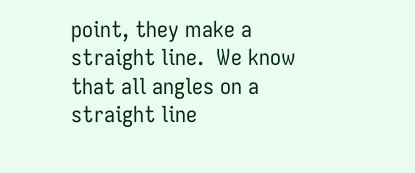point, they make a straight line.  We know that all angles on a straight line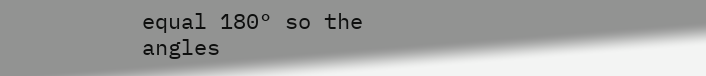equal 180° so the angles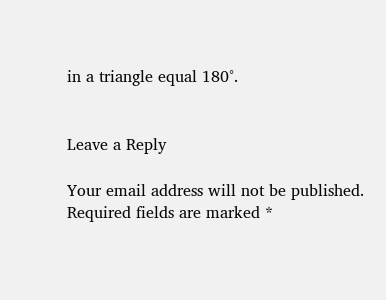in a triangle equal 180°.


Leave a Reply

Your email address will not be published. Required fields are marked *